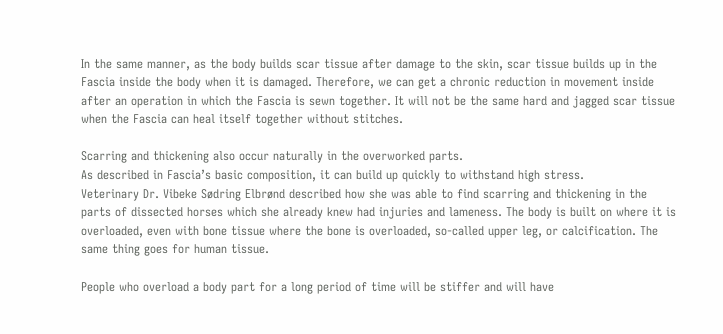In the same manner, as the body builds scar tissue after damage to the skin, scar tissue builds up in the Fascia inside the body when it is damaged. Therefore, we can get a chronic reduction in movement inside after an operation in which the Fascia is sewn together. It will not be the same hard and jagged scar tissue when the Fascia can heal itself together without stitches.

Scarring and thickening also occur naturally in the overworked parts.
As described in Fascia’s basic composition, it can build up quickly to withstand high stress.
Veterinary Dr. Vibeke Sødring Elbrønd described how she was able to find scarring and thickening in the parts of dissected horses which she already knew had injuries and lameness. The body is built on where it is overloaded, even with bone tissue where the bone is overloaded, so-called upper leg, or calcification. The same thing goes for human tissue.

People who overload a body part for a long period of time will be stiffer and will have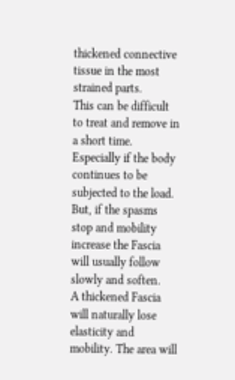thickened connective tissue in the most strained parts.
This can be difficult to treat and remove in a short time. Especially if the body continues to be subjected to the load. But, if the spasms stop and mobility increase the Fascia will usually follow slowly and soften.
A thickened Fascia will naturally lose elasticity and mobility. The area will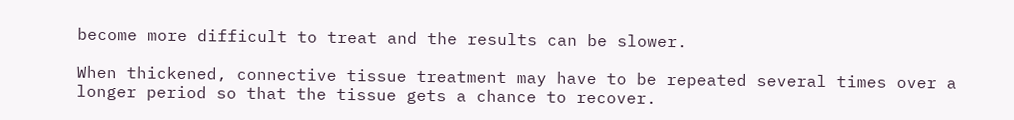become more difficult to treat and the results can be slower.

When thickened, connective tissue treatment may have to be repeated several times over a longer period so that the tissue gets a chance to recover.